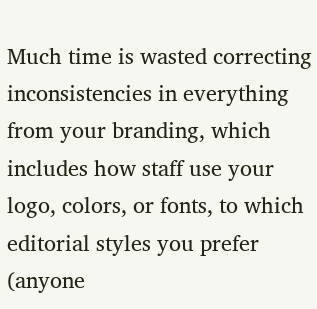Much time is wasted correcting inconsistencies in everything from your branding, which includes how staff use your logo, colors, or fonts, to which editorial styles you prefer (anyone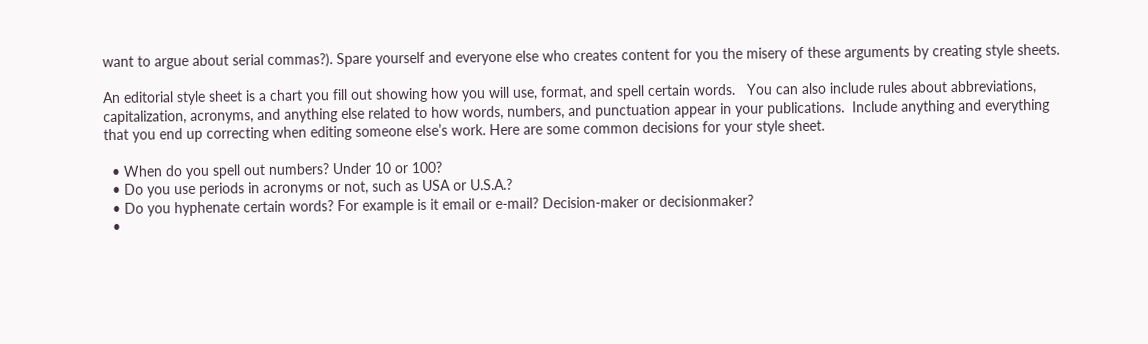want to argue about serial commas?). Spare yourself and everyone else who creates content for you the misery of these arguments by creating style sheets.

An editorial style sheet is a chart you fill out showing how you will use, format, and spell certain words.   You can also include rules about abbreviations, capitalization, acronyms, and anything else related to how words, numbers, and punctuation appear in your publications.  Include anything and everything that you end up correcting when editing someone else’s work. Here are some common decisions for your style sheet.

  • When do you spell out numbers? Under 10 or 100?
  • Do you use periods in acronyms or not, such as USA or U.S.A.?
  • Do you hyphenate certain words? For example is it email or e-mail? Decision-maker or decisionmaker?
  •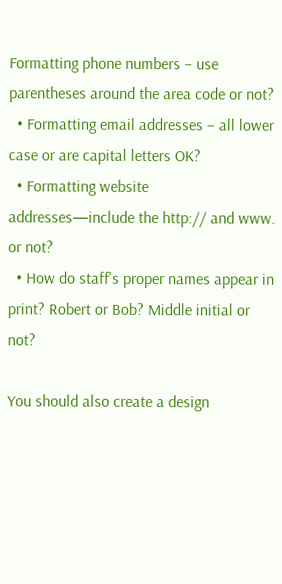Formatting phone numbers – use parentheses around the area code or not?
  • Formatting email addresses – all lower case or are capital letters OK?
  • Formatting website addresses—include the http:// and www. or not?
  • How do staff's proper names appear in print? Robert or Bob? Middle initial or not?

You should also create a design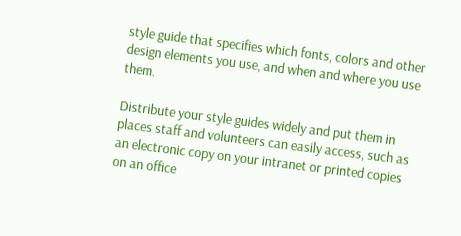style guide that specifies which fonts, colors and other design elements you use, and when and where you use them.

Distribute your style guides widely and put them in places staff and volunteers can easily access, such as an electronic copy on your intranet or printed copies on an office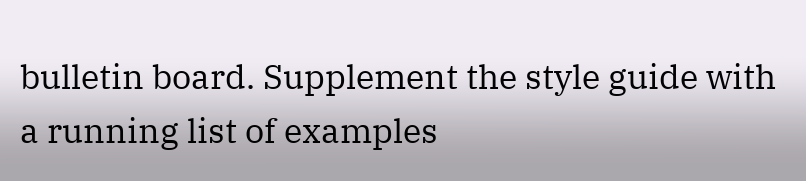bulletin board. Supplement the style guide with a running list of examples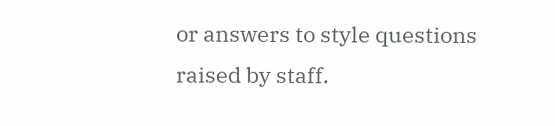or answers to style questions raised by staff.